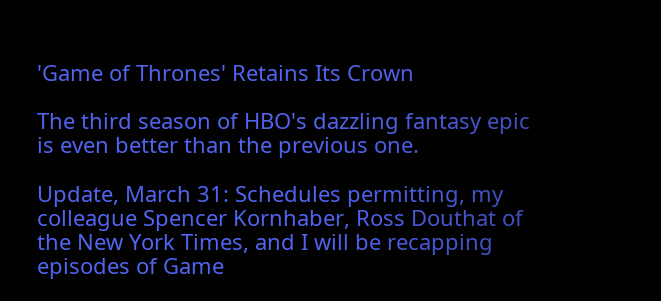'Game of Thrones' Retains Its Crown

The third season of HBO's dazzling fantasy epic is even better than the previous one.

Update, March 31: Schedules permitting, my colleague Spencer Kornhaber, Ross Douthat of the New York Times, and I will be recapping episodes of Game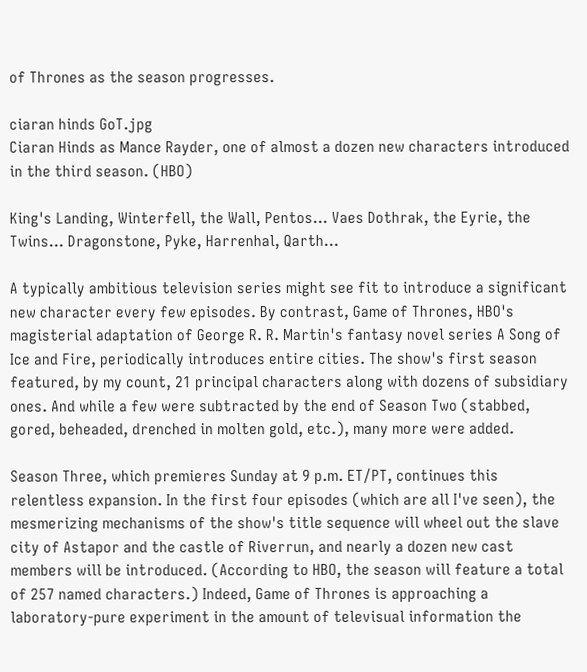of Thrones as the season progresses.

ciaran hinds GoT.jpg
Ciaran Hinds as Mance Rayder, one of almost a dozen new characters introduced in the third season. (HBO)

King's Landing, Winterfell, the Wall, Pentos... Vaes Dothrak, the Eyrie, the Twins... Dragonstone, Pyke, Harrenhal, Qarth...

A typically ambitious television series might see fit to introduce a significant new character every few episodes. By contrast, Game of Thrones, HBO's magisterial adaptation of George R. R. Martin's fantasy novel series A Song of Ice and Fire, periodically introduces entire cities. The show's first season featured, by my count, 21 principal characters along with dozens of subsidiary ones. And while a few were subtracted by the end of Season Two (stabbed, gored, beheaded, drenched in molten gold, etc.), many more were added.

Season Three, which premieres Sunday at 9 p.m. ET/PT, continues this relentless expansion. In the first four episodes (which are all I've seen), the mesmerizing mechanisms of the show's title sequence will wheel out the slave city of Astapor and the castle of Riverrun, and nearly a dozen new cast members will be introduced. (According to HBO, the season will feature a total of 257 named characters.) Indeed, Game of Thrones is approaching a laboratory-pure experiment in the amount of televisual information the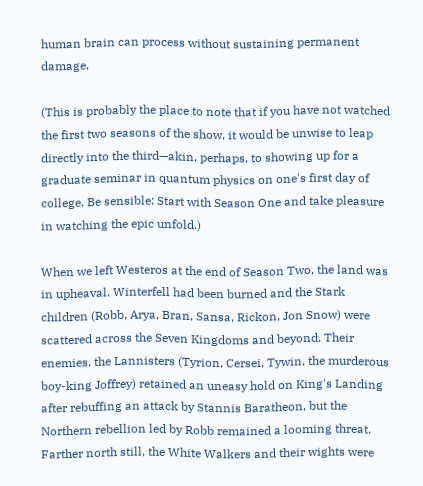human brain can process without sustaining permanent damage.

(This is probably the place to note that if you have not watched the first two seasons of the show, it would be unwise to leap directly into the third—akin, perhaps, to showing up for a graduate seminar in quantum physics on one's first day of college. Be sensible: Start with Season One and take pleasure in watching the epic unfold.)

When we left Westeros at the end of Season Two, the land was in upheaval. Winterfell had been burned and the Stark children (Robb, Arya, Bran, Sansa, Rickon, Jon Snow) were scattered across the Seven Kingdoms and beyond. Their enemies, the Lannisters (Tyrion, Cersei, Tywin, the murderous boy-king Joffrey) retained an uneasy hold on King's Landing after rebuffing an attack by Stannis Baratheon, but the Northern rebellion led by Robb remained a looming threat. Farther north still, the White Walkers and their wights were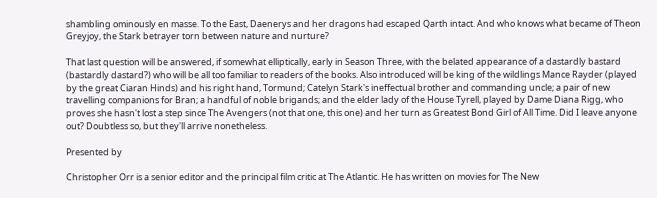shambling ominously en masse. To the East, Daenerys and her dragons had escaped Qarth intact. And who knows what became of Theon Greyjoy, the Stark betrayer torn between nature and nurture?

That last question will be answered, if somewhat elliptically, early in Season Three, with the belated appearance of a dastardly bastard (bastardly dastard?) who will be all too familiar to readers of the books. Also introduced will be king of the wildlings Mance Rayder (played by the great Ciaran Hinds) and his right hand, Tormund; Catelyn Stark's ineffectual brother and commanding uncle; a pair of new travelling companions for Bran; a handful of noble brigands; and the elder lady of the House Tyrell, played by Dame Diana Rigg, who proves she hasn't lost a step since The Avengers (not that one, this one) and her turn as Greatest Bond Girl of All Time. Did I leave anyone out? Doubtless so, but they'll arrive nonetheless.

Presented by

Christopher Orr is a senior editor and the principal film critic at The Atlantic. He has written on movies for The New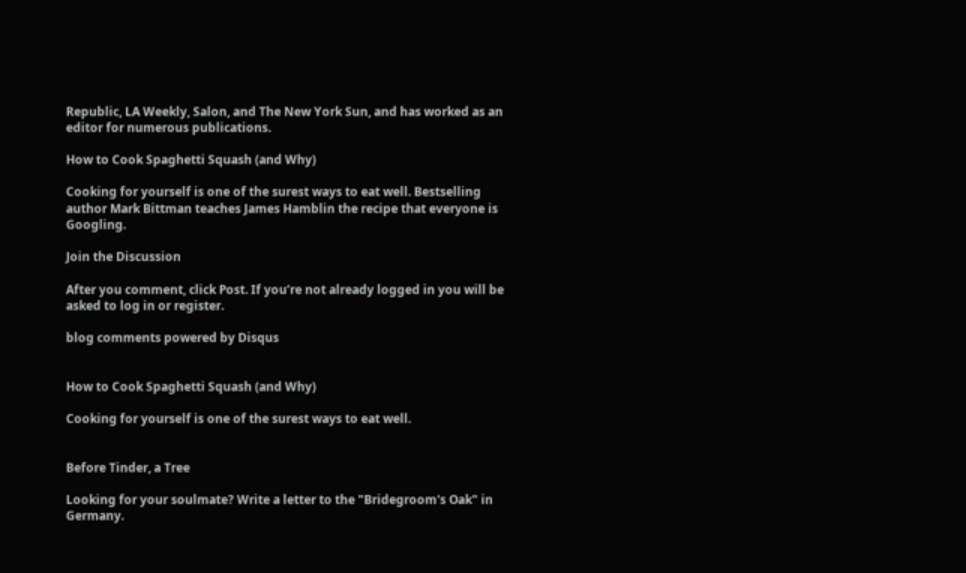Republic, LA Weekly, Salon, and The New York Sun, and has worked as an editor for numerous publications.

How to Cook Spaghetti Squash (and Why)

Cooking for yourself is one of the surest ways to eat well. Bestselling author Mark Bittman teaches James Hamblin the recipe that everyone is Googling.

Join the Discussion

After you comment, click Post. If you’re not already logged in you will be asked to log in or register.

blog comments powered by Disqus


How to Cook Spaghetti Squash (and Why)

Cooking for yourself is one of the surest ways to eat well.


Before Tinder, a Tree

Looking for your soulmate? Write a letter to the "Bridegroom's Oak" in Germany.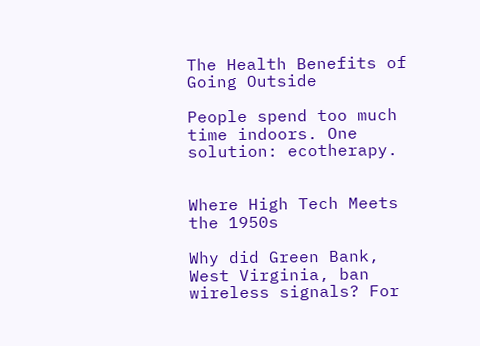The Health Benefits of Going Outside

People spend too much time indoors. One solution: ecotherapy.


Where High Tech Meets the 1950s

Why did Green Bank, West Virginia, ban wireless signals? For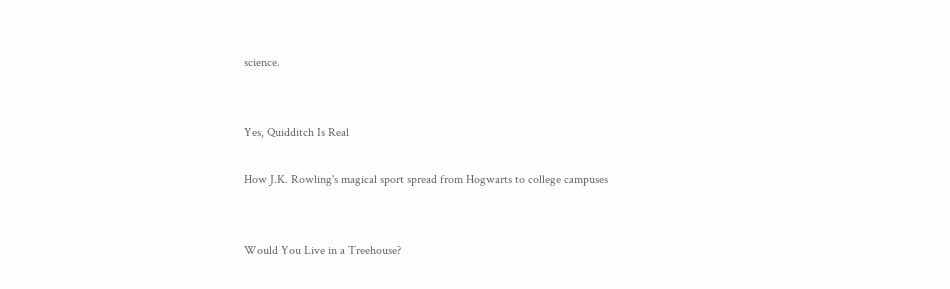science.


Yes, Quidditch Is Real

How J.K. Rowling's magical sport spread from Hogwarts to college campuses


Would You Live in a Treehouse?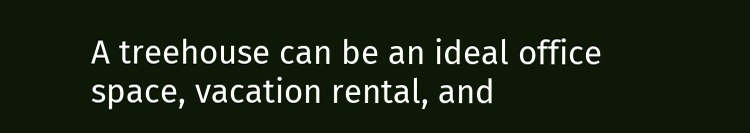A treehouse can be an ideal office space, vacation rental, and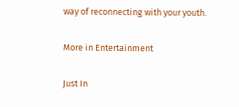way of reconnecting with your youth.

More in Entertainment

Just In